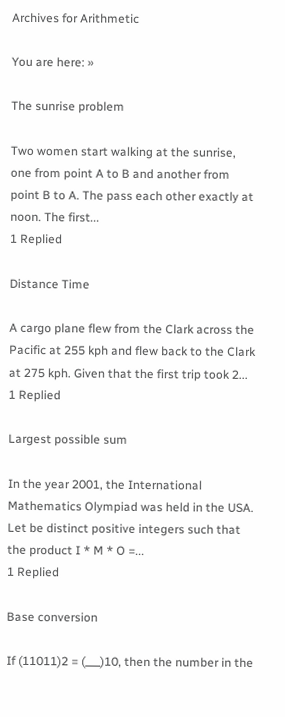Archives for Arithmetic

You are here: »

The sunrise problem

Two women start walking at the sunrise, one from point A to B and another from point B to A. The pass each other exactly at noon. The first...
1 Replied

Distance Time

A cargo plane flew from the Clark across the Pacific at 255 kph and flew back to the Clark at 275 kph. Given that the first trip took 2...
1 Replied

Largest possible sum

In the year 2001, the International Mathematics Olympiad was held in the USA. Let be distinct positive integers such that the product I * M * O =...
1 Replied

Base conversion

If (11011)2 = (___)10, then the number in the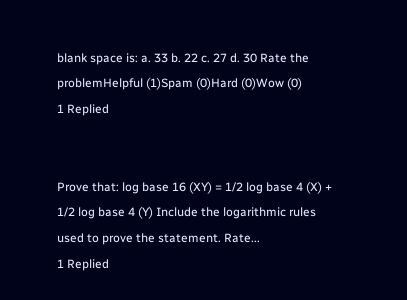blank space is: a. 33 b. 22 c. 27 d. 30 Rate the problemHelpful (1)Spam (0)Hard (0)Wow (0)
1 Replied


Prove that: log base 16 (XY) = 1/2 log base 4 (X) + 1/2 log base 4 (Y) Include the logarithmic rules used to prove the statement. Rate...
1 Replied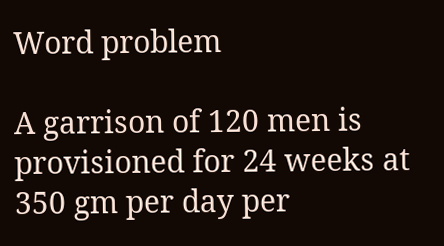Word problem

A garrison of 120 men is provisioned for 24 weeks at 350 gm per day per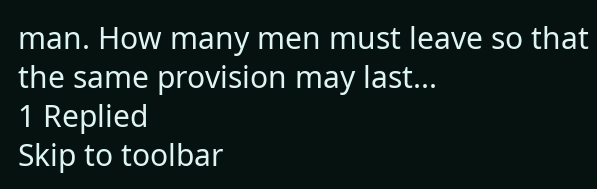man. How many men must leave so that the same provision may last...
1 Replied
Skip to toolbar